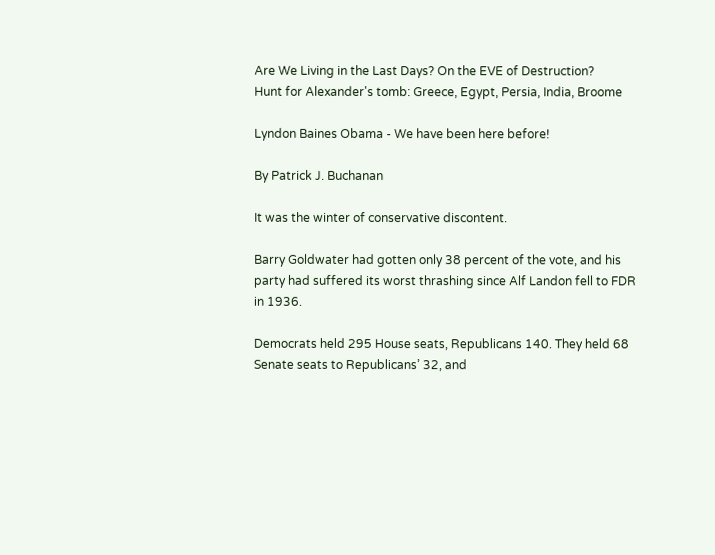Are We Living in the Last Days? On the EVE of Destruction?
Hunt for Alexander's tomb: Greece, Egypt, Persia, India, Broome

Lyndon Baines Obama - We have been here before!

By Patrick J. Buchanan

It was the winter of conservative discontent.

Barry Goldwater had gotten only 38 percent of the vote, and his party had suffered its worst thrashing since Alf Landon fell to FDR in 1936.

Democrats held 295 House seats, Republicans 140. They held 68 Senate seats to Republicans’ 32, and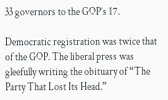33 governors to the GOP’s 17.

Democratic registration was twice that of the GOP. The liberal press was gleefully writing the obituary of “The Party That Lost Its Head.”